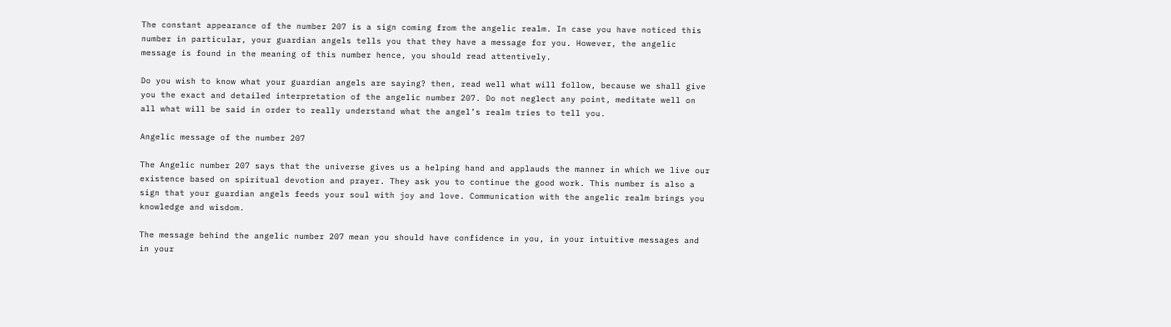The constant appearance of the number 207 is a sign coming from the angelic realm. In case you have noticed this number in particular, your guardian angels tells you that they have a message for you. However, the angelic message is found in the meaning of this number hence, you should read attentively.

Do you wish to know what your guardian angels are saying? then, read well what will follow, because we shall give you the exact and detailed interpretation of the angelic number 207. Do not neglect any point, meditate well on all what will be said in order to really understand what the angel’s realm tries to tell you.

Angelic message of the number 207

The Angelic number 207 says that the universe gives us a helping hand and applauds the manner in which we live our existence based on spiritual devotion and prayer. They ask you to continue the good work. This number is also a sign that your guardian angels feeds your soul with joy and love. Communication with the angelic realm brings you knowledge and wisdom.

The message behind the angelic number 207 mean you should have confidence in you, in your intuitive messages and in your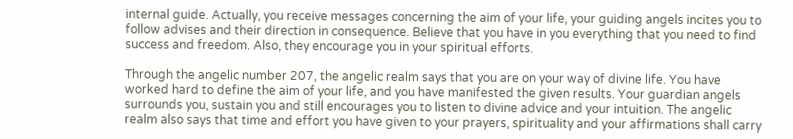internal guide. Actually, you receive messages concerning the aim of your life, your guiding angels incites you to follow advises and their direction in consequence. Believe that you have in you everything that you need to find success and freedom. Also, they encourage you in your spiritual efforts.

Through the angelic number 207, the angelic realm says that you are on your way of divine life. You have worked hard to define the aim of your life, and you have manifested the given results. Your guardian angels surrounds you, sustain you and still encourages you to listen to divine advice and your intuition. The angelic realm also says that time and effort you have given to your prayers, spirituality and your affirmations shall carry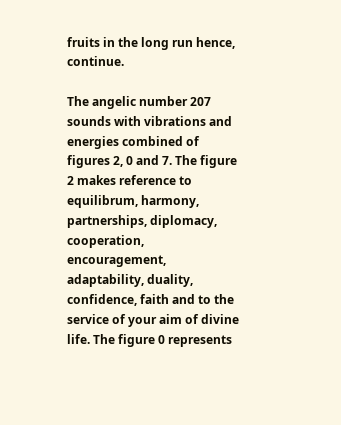fruits in the long run hence, continue.

The angelic number 207 sounds with vibrations and energies combined of figures 2, 0 and 7. The figure 2 makes reference to equilibrum, harmony, partnerships, diplomacy, cooperation, encouragement, adaptability, duality, confidence, faith and to the service of your aim of divine life. The figure 0 represents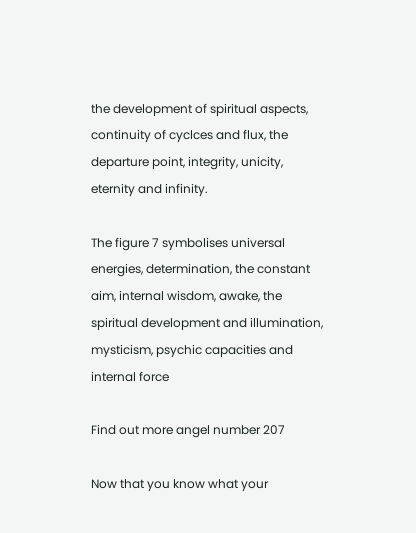the development of spiritual aspects, continuity of cyclces and flux, the departure point, integrity, unicity, eternity and infinity.

The figure 7 symbolises universal energies, determination, the constant aim, internal wisdom, awake, the spiritual development and illumination, mysticism, psychic capacities and internal force

Find out more angel number 207

Now that you know what your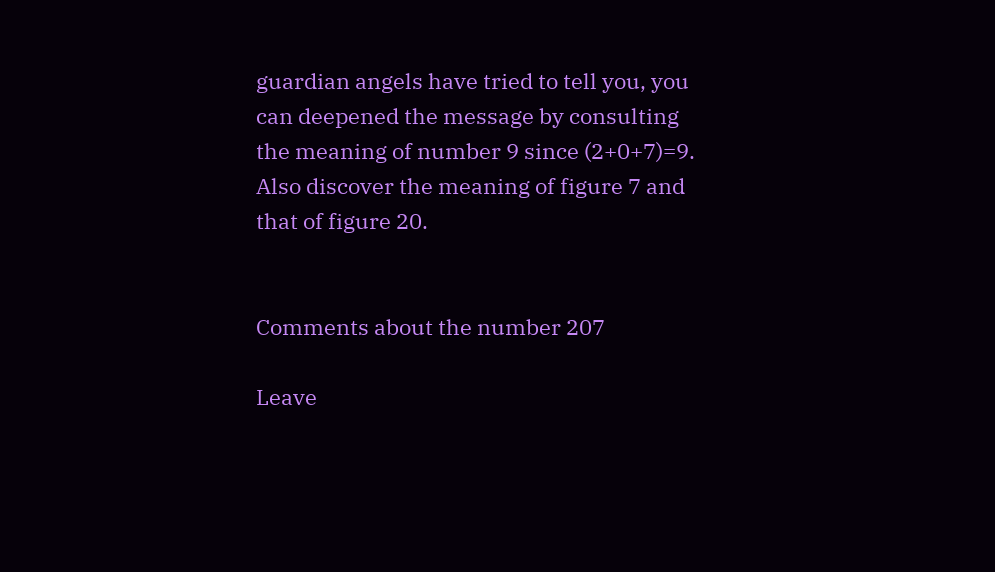guardian angels have tried to tell you, you can deepened the message by consulting the meaning of number 9 since (2+0+7)=9. Also discover the meaning of figure 7 and that of figure 20.


Comments about the number 207

Leave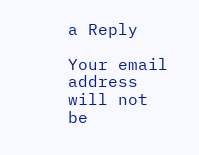a Reply

Your email address will not be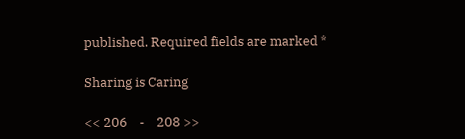published. Required fields are marked *

Sharing is Caring

<< 206    -    208 >>